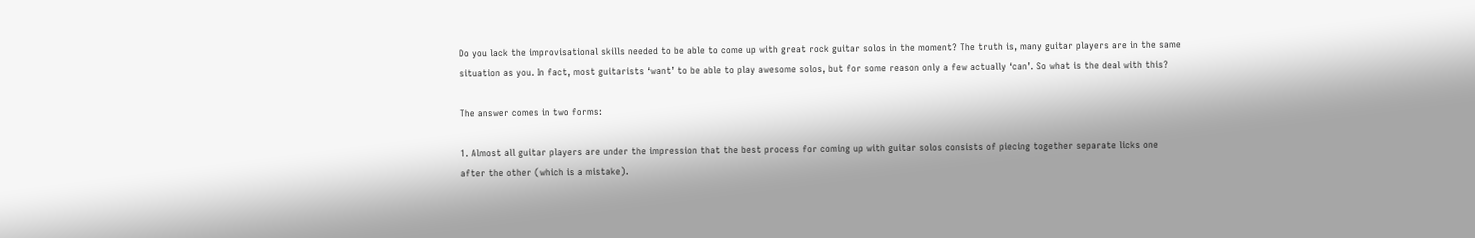Do you lack the improvisational skills needed to be able to come up with great rock guitar solos in the moment? The truth is, many guitar players are in the same situation as you. In fact, most guitarists ‘want’ to be able to play awesome solos, but for some reason only a few actually ‘can’. So what is the deal with this?

The answer comes in two forms:

1. Almost all guitar players are under the impression that the best process for coming up with guitar solos consists of piecing together separate licks one after the other (which is a mistake).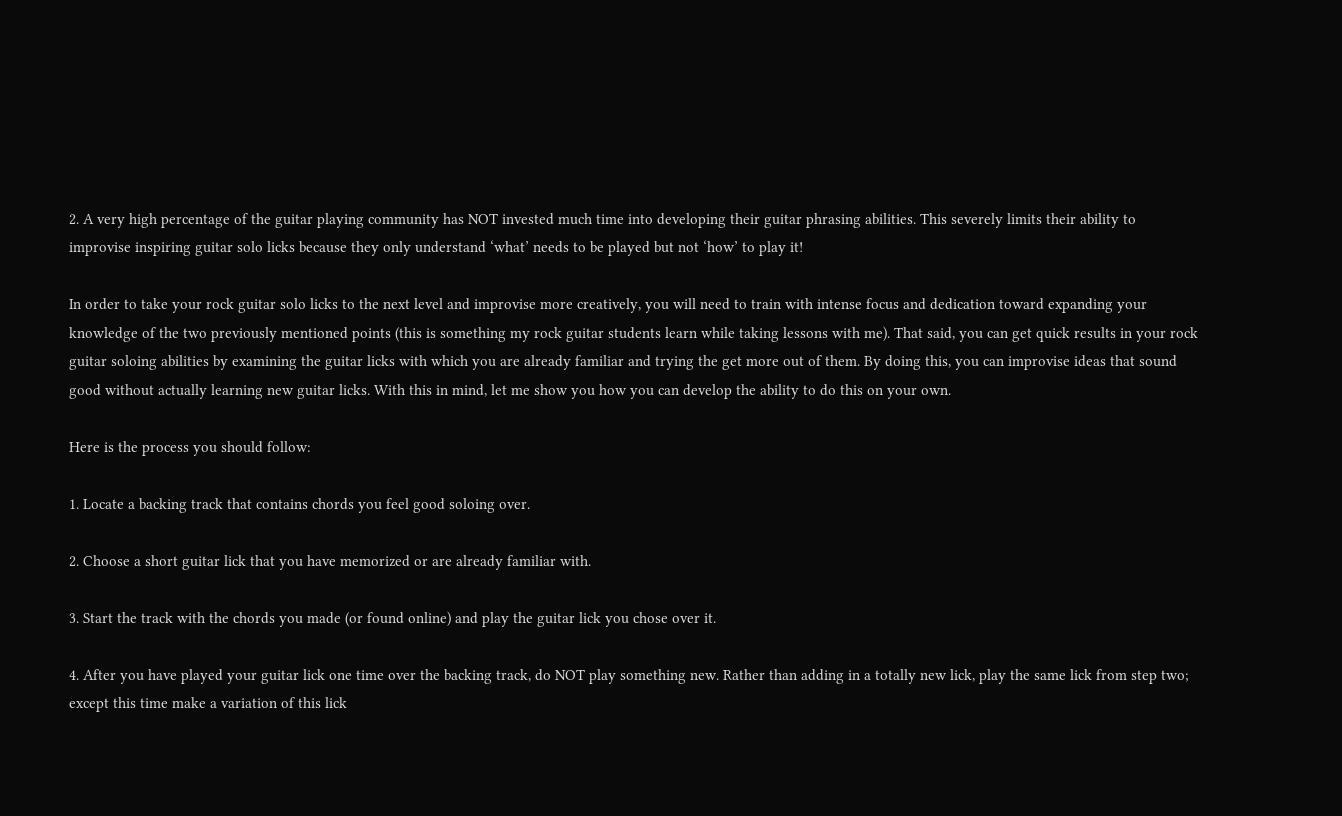2. A very high percentage of the guitar playing community has NOT invested much time into developing their guitar phrasing abilities. This severely limits their ability to improvise inspiring guitar solo licks because they only understand ‘what’ needs to be played but not ‘how’ to play it!

In order to take your rock guitar solo licks to the next level and improvise more creatively, you will need to train with intense focus and dedication toward expanding your knowledge of the two previously mentioned points (this is something my rock guitar students learn while taking lessons with me). That said, you can get quick results in your rock guitar soloing abilities by examining the guitar licks with which you are already familiar and trying the get more out of them. By doing this, you can improvise ideas that sound good without actually learning new guitar licks. With this in mind, let me show you how you can develop the ability to do this on your own.

Here is the process you should follow:

1. Locate a backing track that contains chords you feel good soloing over.

2. Choose a short guitar lick that you have memorized or are already familiar with.

3. Start the track with the chords you made (or found online) and play the guitar lick you chose over it.

4. After you have played your guitar lick one time over the backing track, do NOT play something new. Rather than adding in a totally new lick, play the same lick from step two; except this time make a variation of this lick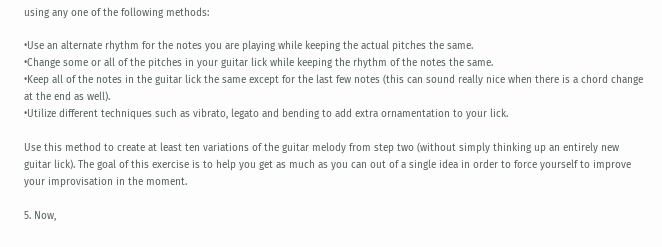using any one of the following methods:

•Use an alternate rhythm for the notes you are playing while keeping the actual pitches the same.
•Change some or all of the pitches in your guitar lick while keeping the rhythm of the notes the same.
•Keep all of the notes in the guitar lick the same except for the last few notes (this can sound really nice when there is a chord change at the end as well).
•Utilize different techniques such as vibrato, legato and bending to add extra ornamentation to your lick.

Use this method to create at least ten variations of the guitar melody from step two (without simply thinking up an entirely new guitar lick). The goal of this exercise is to help you get as much as you can out of a single idea in order to force yourself to improve your improvisation in the moment.

5. Now,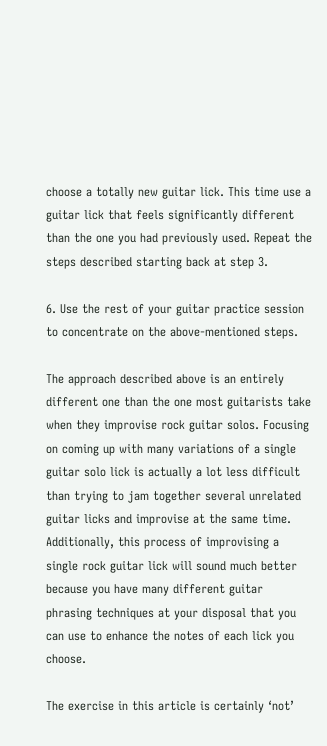choose a totally new guitar lick. This time use a guitar lick that feels significantly different than the one you had previously used. Repeat the steps described starting back at step 3.

6. Use the rest of your guitar practice session to concentrate on the above-mentioned steps.

The approach described above is an entirely different one than the one most guitarists take when they improvise rock guitar solos. Focusing on coming up with many variations of a single guitar solo lick is actually a lot less difficult than trying to jam together several unrelated guitar licks and improvise at the same time. Additionally, this process of improvising a single rock guitar lick will sound much better because you have many different guitar phrasing techniques at your disposal that you can use to enhance the notes of each lick you choose.

The exercise in this article is certainly ‘not’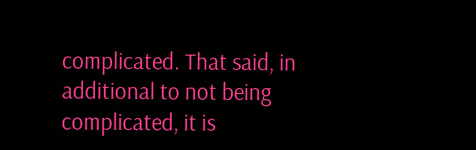complicated. That said, in additional to not being complicated, it is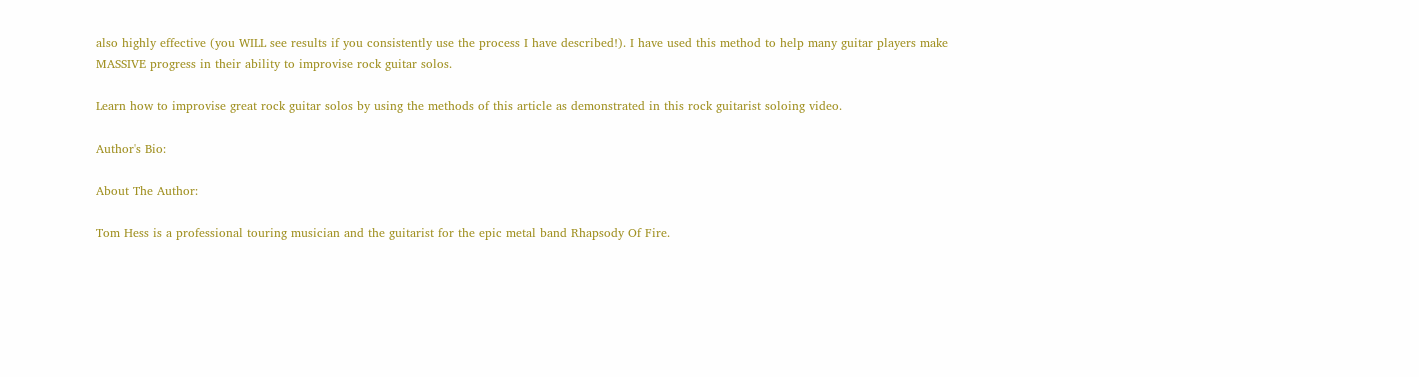also highly effective (you WILL see results if you consistently use the process I have described!). I have used this method to help many guitar players make MASSIVE progress in their ability to improvise rock guitar solos.

Learn how to improvise great rock guitar solos by using the methods of this article as demonstrated in this rock guitarist soloing video.

Author's Bio:

About The Author:

Tom Hess is a professional touring musician and the guitarist for the epic metal band Rhapsody Of Fire.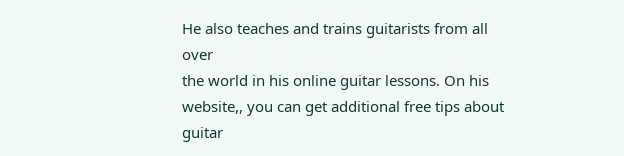He also teaches and trains guitarists from all over
the world in his online guitar lessons. On his website,, you can get additional free tips about guitar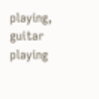playing, guitar playing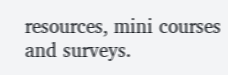resources, mini courses and surveys.